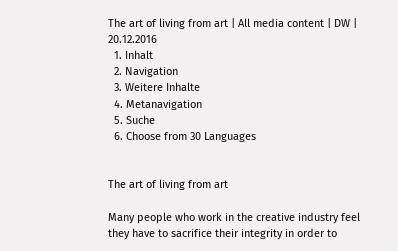The art of living from art | All media content | DW | 20.12.2016
  1. Inhalt
  2. Navigation
  3. Weitere Inhalte
  4. Metanavigation
  5. Suche
  6. Choose from 30 Languages


The art of living from art

Many people who work in the creative industry feel they have to sacrifice their integrity in order to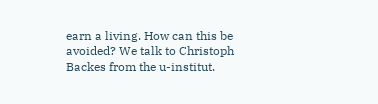earn a living. How can this be avoided? We talk to Christoph Backes from the u-institut.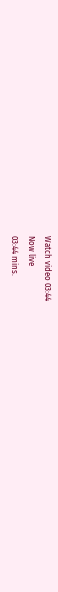Watch video 03:44
Now live
03:44 mins.